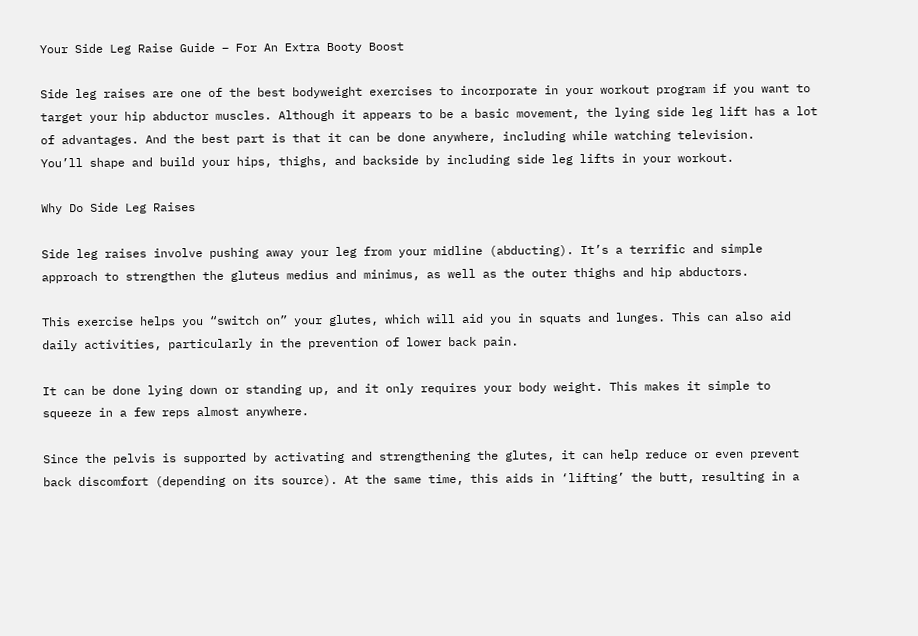Your Side Leg Raise Guide – For An Extra Booty Boost

Side leg raises are one of the best bodyweight exercises to incorporate in your workout program if you want to target your hip abductor muscles. Although it appears to be a basic movement, the lying side leg lift has a lot of advantages. And the best part is that it can be done anywhere, including while watching television.
You’ll shape and build your hips, thighs, and backside by including side leg lifts in your workout.

Why Do Side Leg Raises

Side leg raises involve pushing away your leg from your midline (abducting). It’s a terrific and simple approach to strengthen the gluteus medius and minimus, as well as the outer thighs and hip abductors.

This exercise helps you “switch on” your glutes, which will aid you in squats and lunges. This can also aid daily activities, particularly in the prevention of lower back pain.

It can be done lying down or standing up, and it only requires your body weight. This makes it simple to squeeze in a few reps almost anywhere.

Since the pelvis is supported by activating and strengthening the glutes, it can help reduce or even prevent back discomfort (depending on its source). At the same time, this aids in ‘lifting’ the butt, resulting in a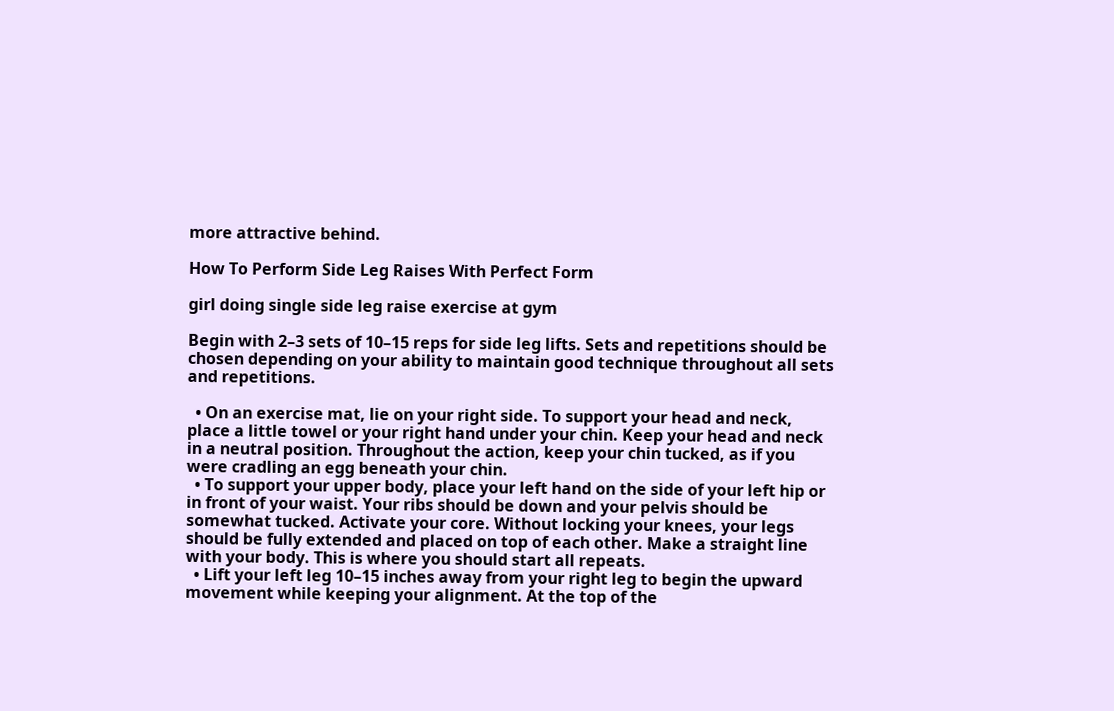more attractive behind.

How To Perform Side Leg Raises With Perfect Form

girl doing single side leg raise exercise at gym

Begin with 2–3 sets of 10–15 reps for side leg lifts. Sets and repetitions should be chosen depending on your ability to maintain good technique throughout all sets and repetitions.

  • On an exercise mat, lie on your right side. To support your head and neck, place a little towel or your right hand under your chin. Keep your head and neck in a neutral position. Throughout the action, keep your chin tucked, as if you were cradling an egg beneath your chin.
  • To support your upper body, place your left hand on the side of your left hip or in front of your waist. Your ribs should be down and your pelvis should be somewhat tucked. Activate your core. Without locking your knees, your legs should be fully extended and placed on top of each other. Make a straight line with your body. This is where you should start all repeats.
  • Lift your left leg 10–15 inches away from your right leg to begin the upward movement while keeping your alignment. At the top of the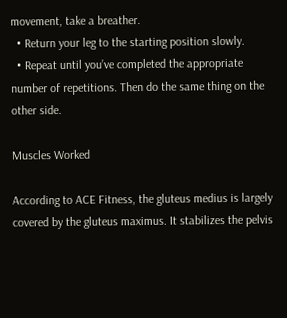movement, take a breather.
  • Return your leg to the starting position slowly.
  • Repeat until you’ve completed the appropriate number of repetitions. Then do the same thing on the other side.

Muscles Worked

According to ACE Fitness, the gluteus medius is largely covered by the gluteus maximus. It stabilizes the pelvis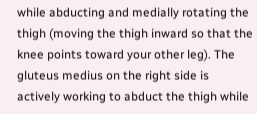while abducting and medially rotating the thigh (moving the thigh inward so that the knee points toward your other leg). The gluteus medius on the right side is actively working to abduct the thigh while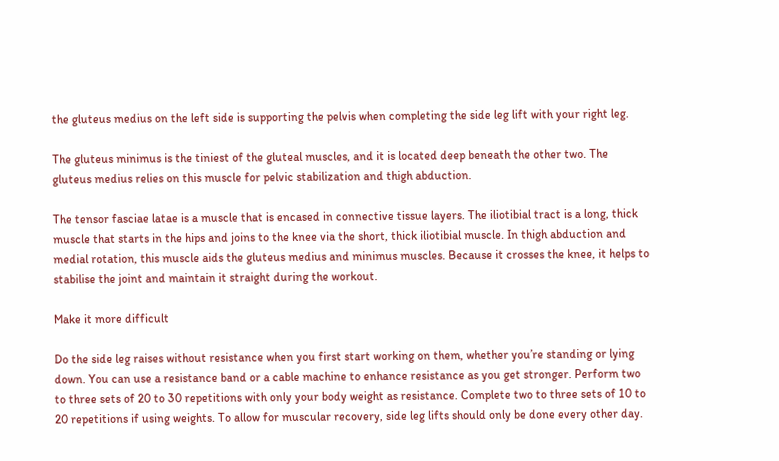the gluteus medius on the left side is supporting the pelvis when completing the side leg lift with your right leg.

The gluteus minimus is the tiniest of the gluteal muscles, and it is located deep beneath the other two. The gluteus medius relies on this muscle for pelvic stabilization and thigh abduction.

The tensor fasciae latae is a muscle that is encased in connective tissue layers. The iliotibial tract is a long, thick muscle that starts in the hips and joins to the knee via the short, thick iliotibial muscle. In thigh abduction and medial rotation, this muscle aids the gluteus medius and minimus muscles. Because it crosses the knee, it helps to stabilise the joint and maintain it straight during the workout.

Make it more difficult

Do the side leg raises without resistance when you first start working on them, whether you’re standing or lying down. You can use a resistance band or a cable machine to enhance resistance as you get stronger. Perform two to three sets of 20 to 30 repetitions with only your body weight as resistance. Complete two to three sets of 10 to 20 repetitions if using weights. To allow for muscular recovery, side leg lifts should only be done every other day.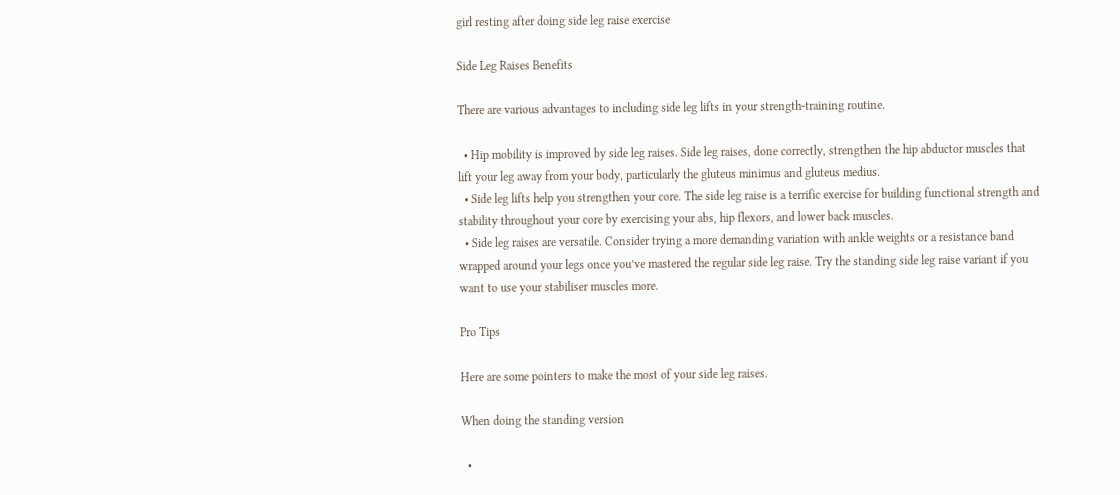girl resting after doing side leg raise exercise

Side Leg Raises Benefits

There are various advantages to including side leg lifts in your strength-training routine.

  • Hip mobility is improved by side leg raises. Side leg raises, done correctly, strengthen the hip abductor muscles that lift your leg away from your body, particularly the gluteus minimus and gluteus medius.
  • Side leg lifts help you strengthen your core. The side leg raise is a terrific exercise for building functional strength and stability throughout your core by exercising your abs, hip flexors, and lower back muscles.
  • Side leg raises are versatile. Consider trying a more demanding variation with ankle weights or a resistance band wrapped around your legs once you’ve mastered the regular side leg raise. Try the standing side leg raise variant if you want to use your stabiliser muscles more.

Pro Tips

Here are some pointers to make the most of your side leg raises.

When doing the standing version

  •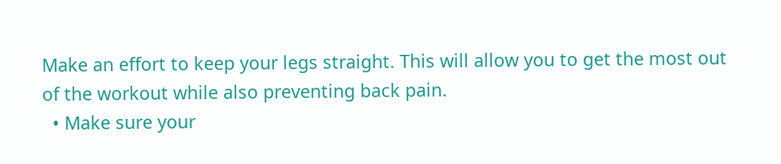Make an effort to keep your legs straight. This will allow you to get the most out of the workout while also preventing back pain.
  • Make sure your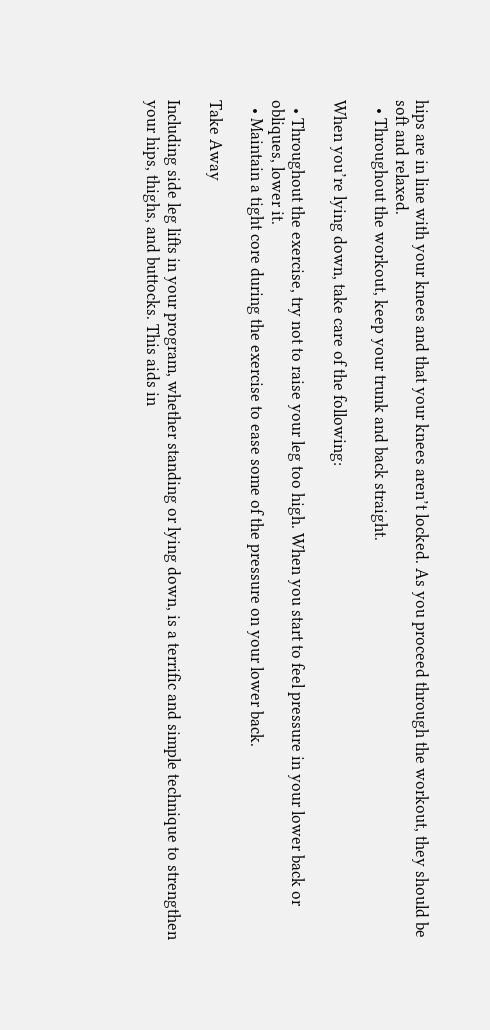hips are in line with your knees and that your knees aren’t locked. As you proceed through the workout, they should be soft and relaxed.
  • Throughout the workout, keep your trunk and back straight.

When you’re lying down, take care of the following:

  • Throughout the exercise, try not to raise your leg too high. When you start to feel pressure in your lower back or obliques, lower it.
  • Maintain a tight core during the exercise to ease some of the pressure on your lower back.

Take Away

Including side leg lifts in your program, whether standing or lying down, is a terrific and simple technique to strengthen your hips, thighs, and buttocks. This aids in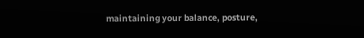maintaining your balance, posture,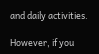and daily activities.

However, if you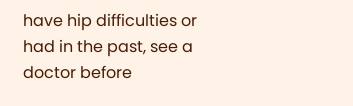have hip difficulties or had in the past, see a doctor before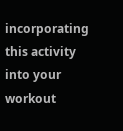incorporating this activity into your workout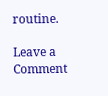routine.

Leave a Comment